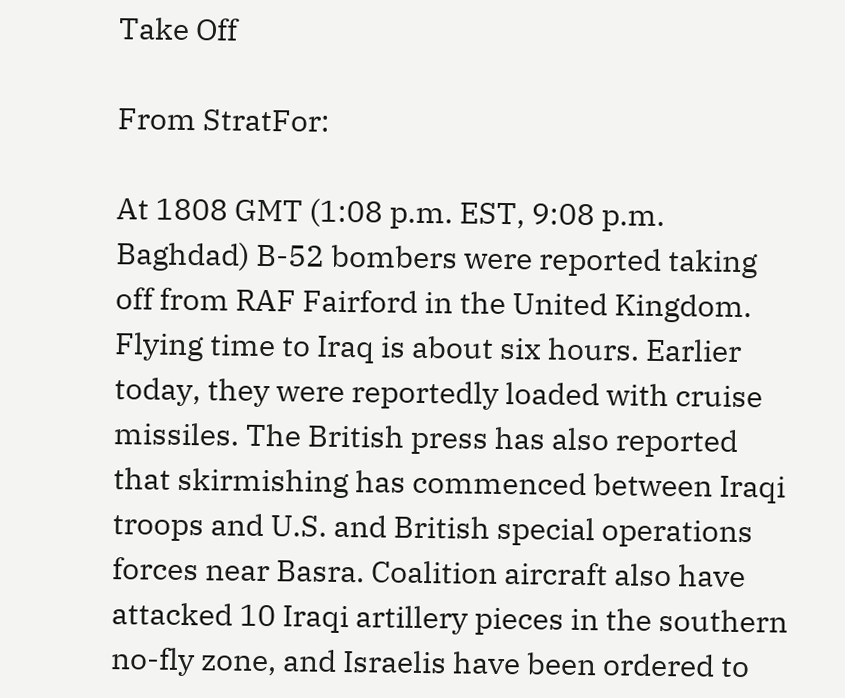Take Off

From StratFor:

At 1808 GMT (1:08 p.m. EST, 9:08 p.m. Baghdad) B-52 bombers were reported taking off from RAF Fairford in the United Kingdom. Flying time to Iraq is about six hours. Earlier today, they were reportedly loaded with cruise missiles. The British press has also reported that skirmishing has commenced between Iraqi troops and U.S. and British special operations forces near Basra. Coalition aircraft also have attacked 10 Iraqi artillery pieces in the southern no-fly zone, and Israelis have been ordered to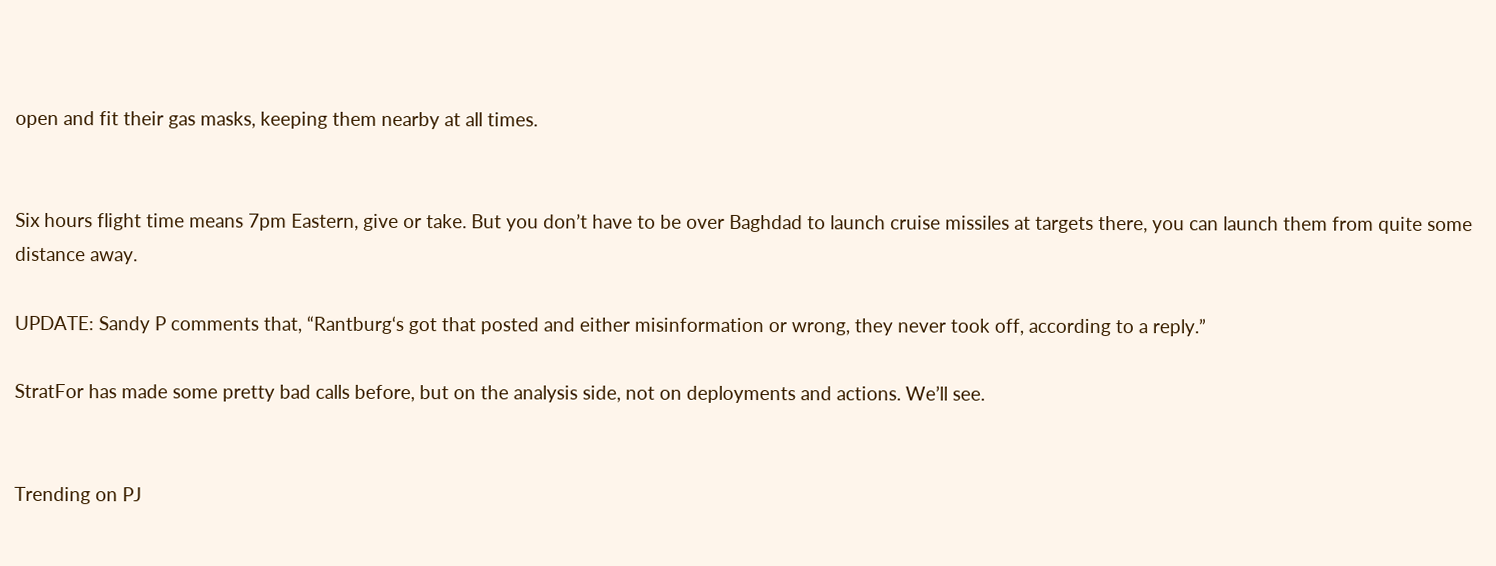open and fit their gas masks, keeping them nearby at all times.


Six hours flight time means 7pm Eastern, give or take. But you don’t have to be over Baghdad to launch cruise missiles at targets there, you can launch them from quite some distance away.

UPDATE: Sandy P comments that, “Rantburg‘s got that posted and either misinformation or wrong, they never took off, according to a reply.”

StratFor has made some pretty bad calls before, but on the analysis side, not on deployments and actions. We’ll see.


Trending on PJ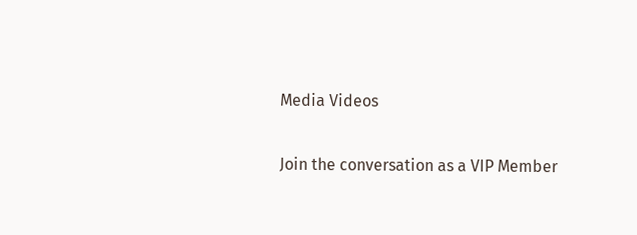Media Videos

Join the conversation as a VIP Member